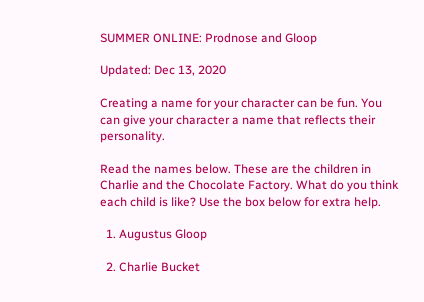SUMMER ONLINE: Prodnose and Gloop

Updated: Dec 13, 2020

Creating a name for your character can be fun. You can give your character a name that reflects their personality.

Read the names below. These are the children in Charlie and the Chocolate Factory. What do you think each child is like? Use the box below for extra help.

  1. Augustus Gloop

  2. Charlie Bucket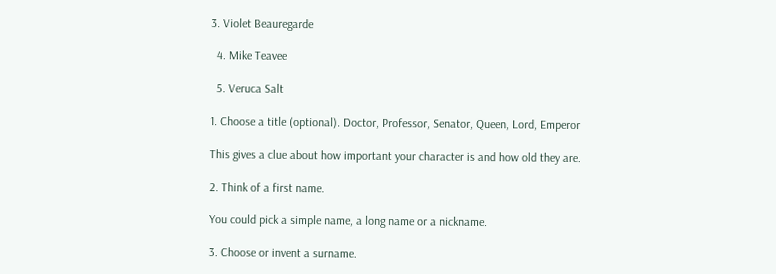3. Violet Beauregarde

  4. Mike Teavee

  5. Veruca Salt

1. Choose a title (optional). Doctor, Professor, Senator, Queen, Lord, Emperor

This gives a clue about how important your character is and how old they are.

2. Think of a first name.

You could pick a simple name, a long name or a nickname.

3. Choose or invent a surname.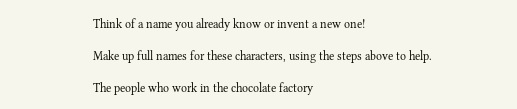Think of a name you already know or invent a new one!

Make up full names for these characters, using the steps above to help.

The people who work in the chocolate factory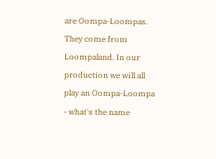are Oompa-Loompas. They come from Loompaland. In our production we will all play an Oompa-Loompa - what's the name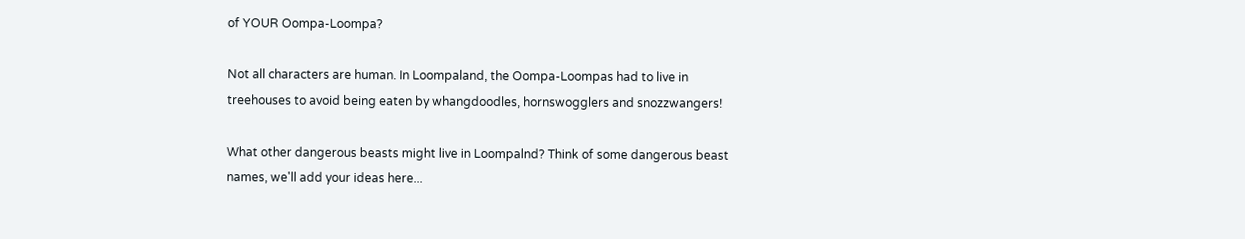of YOUR Oompa-Loompa?

Not all characters are human. In Loompaland, the Oompa-Loompas had to live in treehouses to avoid being eaten by whangdoodles, hornswogglers and snozzwangers!

What other dangerous beasts might live in Loompalnd? Think of some dangerous beast names, we'll add your ideas here...